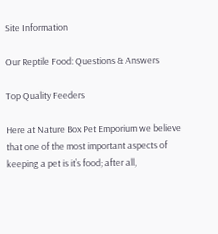Site Information

Our Reptile Food: Questions & Answers

Top Quality Feeders

Here at Nature Box Pet Emporium we believe that one of the most important aspects of keeping a pet is it’s food; after all,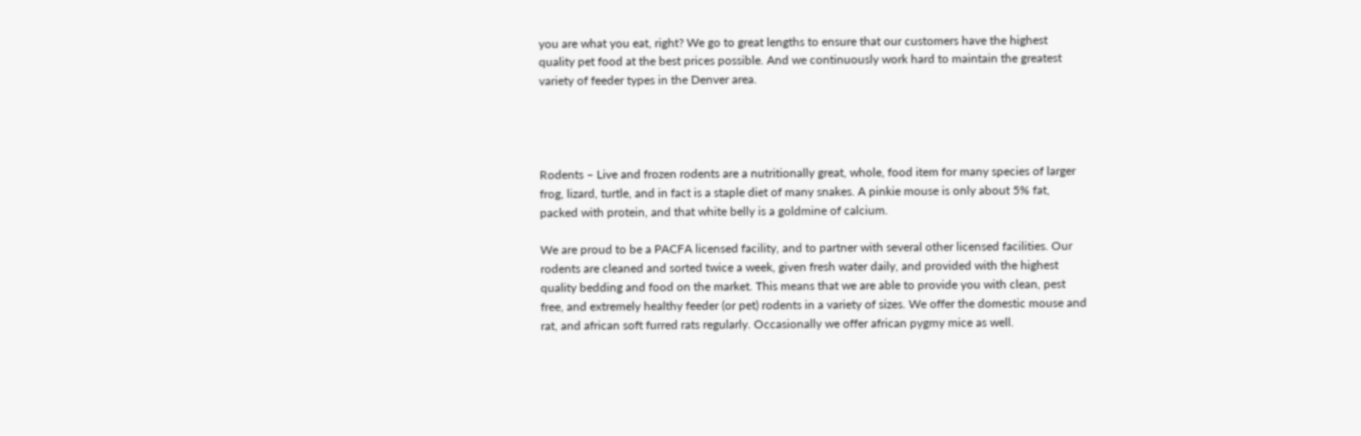you are what you eat, right? We go to great lengths to ensure that our customers have the highest quality pet food at the best prices possible. And we continuously work hard to maintain the greatest variety of feeder types in the Denver area.




Rodents – Live and frozen rodents are a nutritionally great, whole, food item for many species of larger frog, lizard, turtle, and in fact is a staple diet of many snakes. A pinkie mouse is only about 5% fat, packed with protein, and that white belly is a goldmine of calcium.

We are proud to be a PACFA licensed facility, and to partner with several other licensed facilities. Our rodents are cleaned and sorted twice a week, given fresh water daily, and provided with the highest quality bedding and food on the market. This means that we are able to provide you with clean, pest free, and extremely healthy feeder (or pet) rodents in a variety of sizes. We offer the domestic mouse and rat, and african soft furred rats regularly. Occasionally we offer african pygmy mice as well.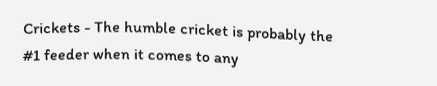Crickets - The humble cricket is probably the #1 feeder when it comes to any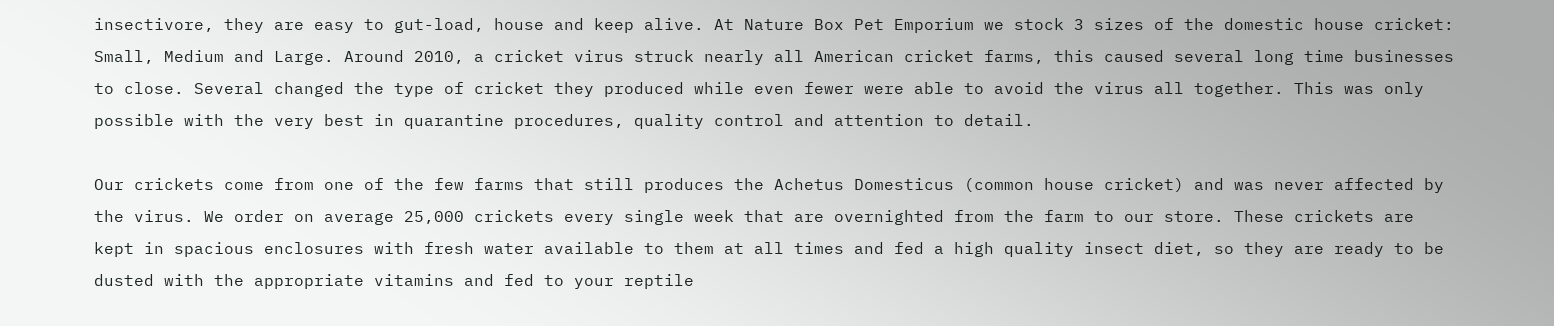insectivore, they are easy to gut-load, house and keep alive. At Nature Box Pet Emporium we stock 3 sizes of the domestic house cricket: Small, Medium and Large. Around 2010, a cricket virus struck nearly all American cricket farms, this caused several long time businesses to close. Several changed the type of cricket they produced while even fewer were able to avoid the virus all together. This was only possible with the very best in quarantine procedures, quality control and attention to detail.

Our crickets come from one of the few farms that still produces the Achetus Domesticus (common house cricket) and was never affected by the virus. We order on average 25,000 crickets every single week that are overnighted from the farm to our store. These crickets are kept in spacious enclosures with fresh water available to them at all times and fed a high quality insect diet, so they are ready to be dusted with the appropriate vitamins and fed to your reptile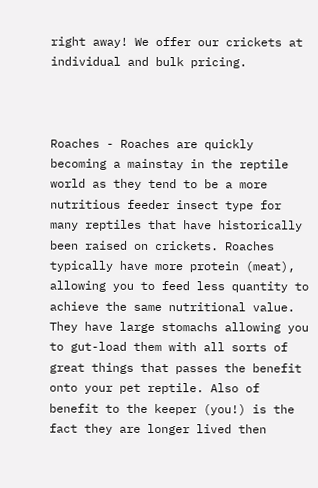right away! We offer our crickets at individual and bulk pricing.



Roaches - Roaches are quickly becoming a mainstay in the reptile world as they tend to be a more nutritious feeder insect type for many reptiles that have historically been raised on crickets. Roaches typically have more protein (meat), allowing you to feed less quantity to achieve the same nutritional value. They have large stomachs allowing you to gut-load them with all sorts of great things that passes the benefit onto your pet reptile. Also of benefit to the keeper (you!) is the fact they are longer lived then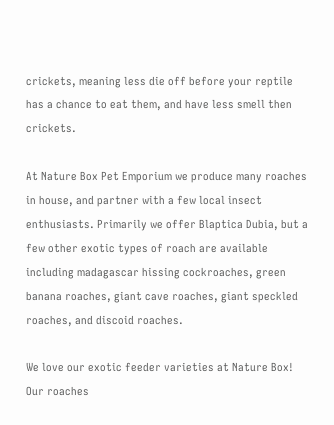crickets, meaning less die off before your reptile has a chance to eat them, and have less smell then crickets.

At Nature Box Pet Emporium we produce many roaches in house, and partner with a few local insect enthusiasts. Primarily we offer Blaptica Dubia, but a few other exotic types of roach are available including madagascar hissing cockroaches, green banana roaches, giant cave roaches, giant speckled roaches, and discoid roaches.

We love our exotic feeder varieties at Nature Box! Our roaches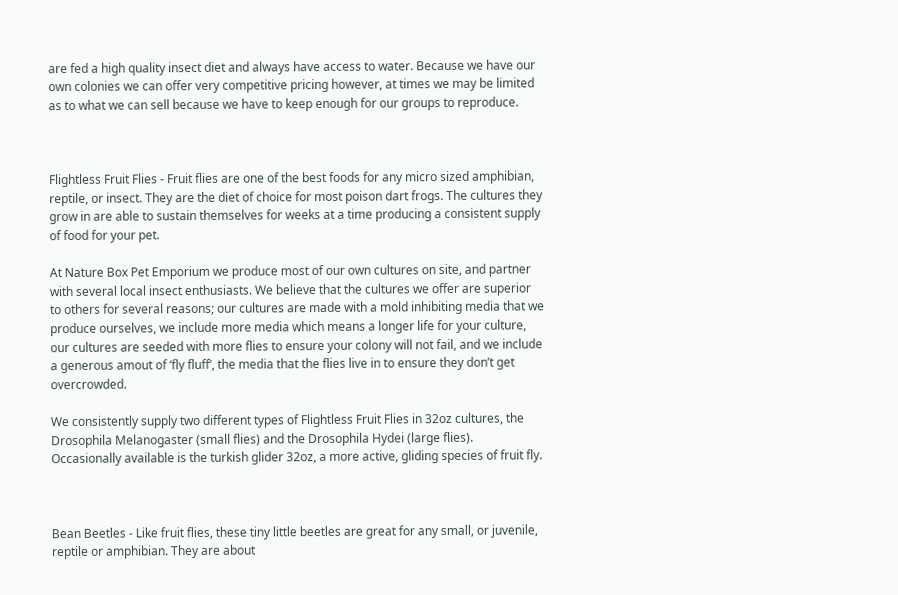are fed a high quality insect diet and always have access to water. Because we have our own colonies we can offer very competitive pricing however, at times we may be limited as to what we can sell because we have to keep enough for our groups to reproduce.



Flightless Fruit Flies - Fruit flies are one of the best foods for any micro sized amphibian, reptile, or insect. They are the diet of choice for most poison dart frogs. The cultures they grow in are able to sustain themselves for weeks at a time producing a consistent supply of food for your pet.

At Nature Box Pet Emporium we produce most of our own cultures on site, and partner with several local insect enthusiasts. We believe that the cultures we offer are superior to others for several reasons; our cultures are made with a mold inhibiting media that we produce ourselves, we include more media which means a longer life for your culture, our cultures are seeded with more flies to ensure your colony will not fail, and we include a generous amout of ‘fly fluff’, the media that the flies live in to ensure they don’t get overcrowded.

We consistently supply two different types of Flightless Fruit Flies in 32oz cultures, the Drosophila Melanogaster (small flies) and the Drosophila Hydei (large flies). Occasionally available is the turkish glider 32oz, a more active, gliding species of fruit fly.



Bean Beetles - Like fruit flies, these tiny little beetles are great for any small, or juvenile, reptile or amphibian. They are about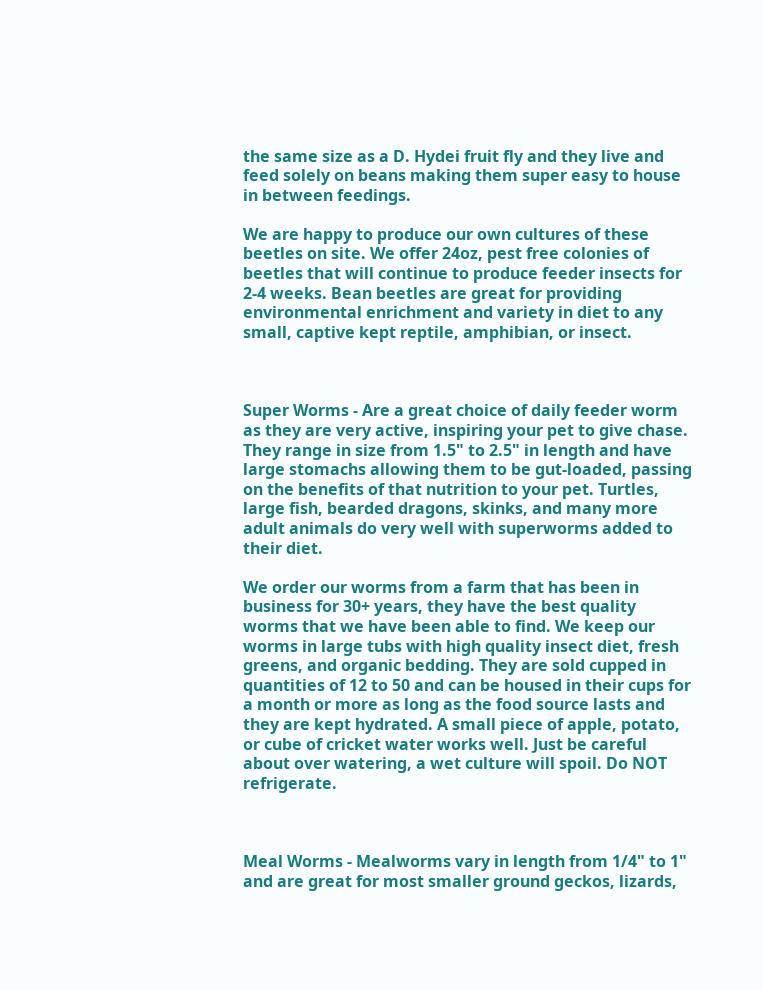the same size as a D. Hydei fruit fly and they live and feed solely on beans making them super easy to house in between feedings.

We are happy to produce our own cultures of these beetles on site. We offer 24oz, pest free colonies of beetles that will continue to produce feeder insects for 2-4 weeks. Bean beetles are great for providing environmental enrichment and variety in diet to any small, captive kept reptile, amphibian, or insect.



Super Worms - Are a great choice of daily feeder worm as they are very active, inspiring your pet to give chase. They range in size from 1.5" to 2.5" in length and have large stomachs allowing them to be gut-loaded, passing on the benefits of that nutrition to your pet. Turtles, large fish, bearded dragons, skinks, and many more adult animals do very well with superworms added to their diet.

We order our worms from a farm that has been in business for 30+ years, they have the best quality worms that we have been able to find. We keep our worms in large tubs with high quality insect diet, fresh greens, and organic bedding. They are sold cupped in quantities of 12 to 50 and can be housed in their cups for a month or more as long as the food source lasts and they are kept hydrated. A small piece of apple, potato, or cube of cricket water works well. Just be careful about over watering, a wet culture will spoil. Do NOT refrigerate.



Meal Worms - Mealworms vary in length from 1/4" to 1" and are great for most smaller ground geckos, lizards,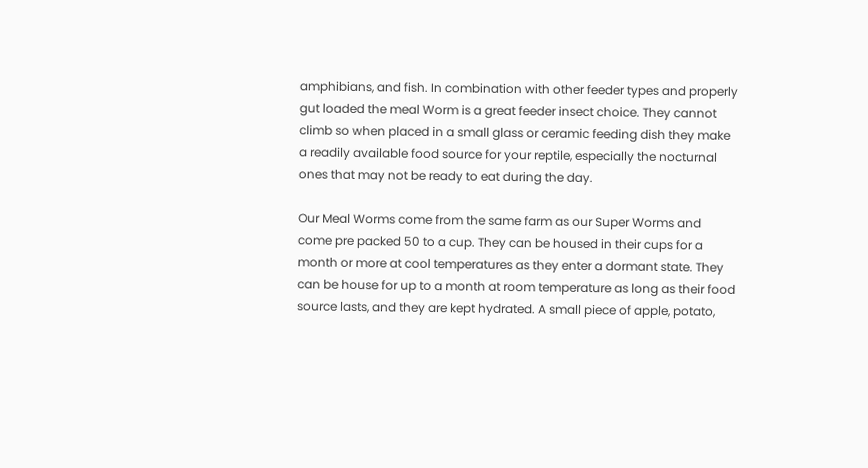amphibians, and fish. In combination with other feeder types and properly gut loaded the meal Worm is a great feeder insect choice. They cannot climb so when placed in a small glass or ceramic feeding dish they make a readily available food source for your reptile, especially the nocturnal ones that may not be ready to eat during the day.

Our Meal Worms come from the same farm as our Super Worms and come pre packed 50 to a cup. They can be housed in their cups for a month or more at cool temperatures as they enter a dormant state. They can be house for up to a month at room temperature as long as their food source lasts, and they are kept hydrated. A small piece of apple, potato,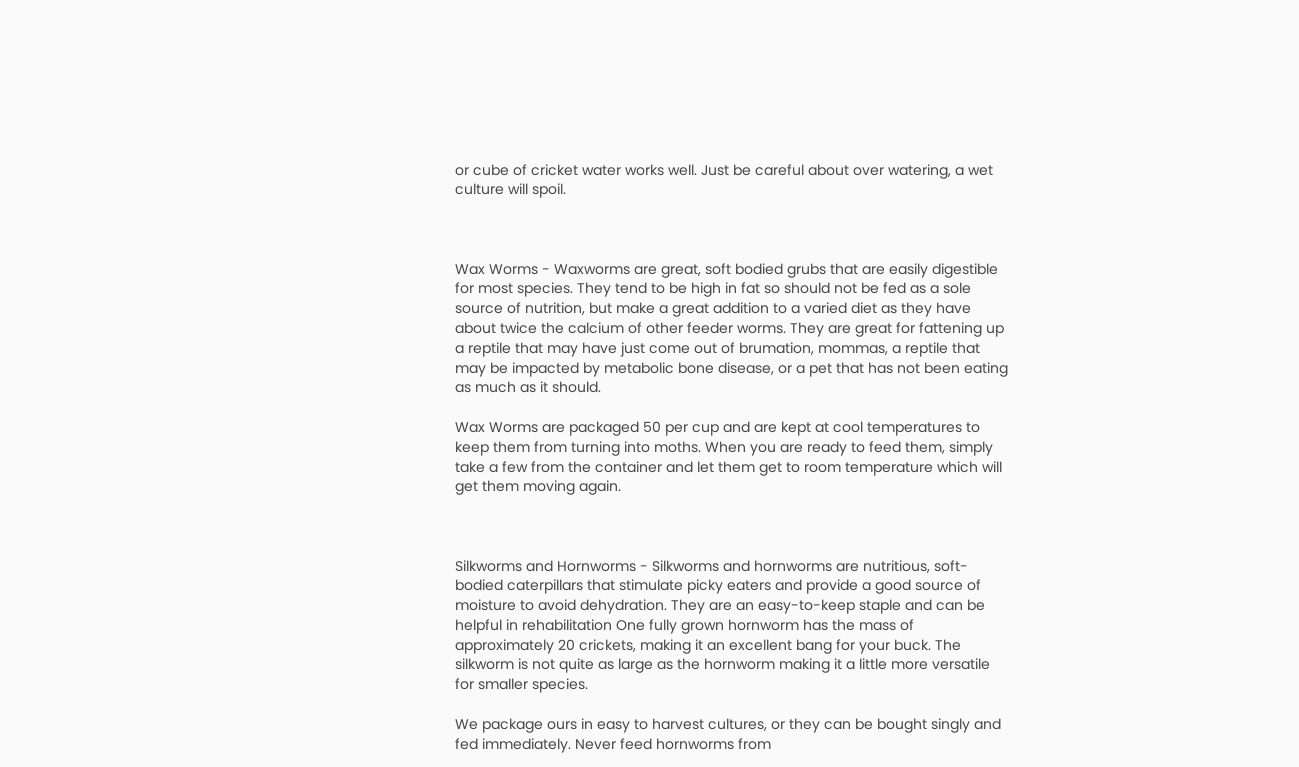or cube of cricket water works well. Just be careful about over watering, a wet culture will spoil.



Wax Worms - Waxworms are great, soft bodied grubs that are easily digestible for most species. They tend to be high in fat so should not be fed as a sole source of nutrition, but make a great addition to a varied diet as they have about twice the calcium of other feeder worms. They are great for fattening up a reptile that may have just come out of brumation, mommas, a reptile that may be impacted by metabolic bone disease, or a pet that has not been eating as much as it should.

Wax Worms are packaged 50 per cup and are kept at cool temperatures to keep them from turning into moths. When you are ready to feed them, simply take a few from the container and let them get to room temperature which will get them moving again.



Silkworms and Hornworms - Silkworms and hornworms are nutritious, soft-bodied caterpillars that stimulate picky eaters and provide a good source of moisture to avoid dehydration. They are an easy-to-keep staple and can be helpful in rehabilitation One fully grown hornworm has the mass of approximately 20 crickets, making it an excellent bang for your buck. The silkworm is not quite as large as the hornworm making it a little more versatile for smaller species.

We package ours in easy to harvest cultures, or they can be bought singly and fed immediately. Never feed hornworms from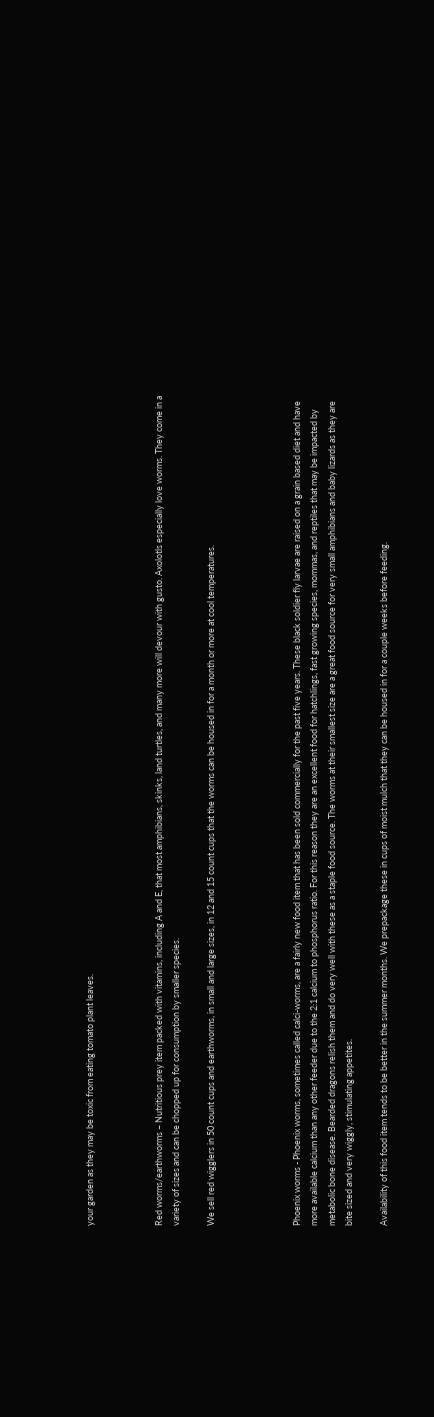your garden as they may be toxic from eating tomato plant leaves.



Red worms/earthworms – Nutritious prey item packed with vitamins, including A and E, that most amphibians, skinks, land turtles, and many more will devour with gusto. Axolotls especially love worms. They come in a variety of sizes and can be chopped up for consumption by smaller species.

We sell red wigglers in 50 count cups and earthworms, in small and large sizes, in 12 and 15 count cups that the worms can be housed in for a month or more at cool temperatures.




Phoenix worms - Phoenix worms, sometimes called calci-worms, are a fairly new food item that has been sold commercially for the past five years. These black soldier fly larvae are raised on a grain based diet and have more available calcium than any other feeder due to the 2:1 calcium to phosphorus ratio. For this reason they are an excellent food for hatchlings, fast growing species, mommas, and reptiles that may be impacted by metabolic bone disease. Bearded dragons relish them and do very well with these as a staple food source. The worms at their smallest size are a great food source for very small amphibians and baby lizards as they are bite sized and very wiggly, stimulating appetites.

Availability of this food item tends to be better in the summer months. We prepackage these in cups of moist mulch that they can be housed in for a couple weeks before feeding.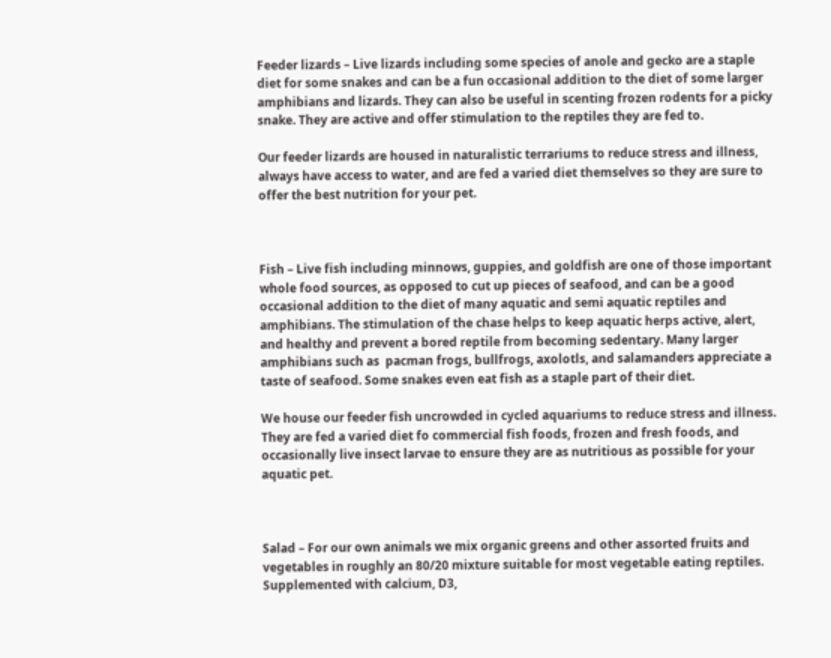Feeder lizards – Live lizards including some species of anole and gecko are a staple diet for some snakes and can be a fun occasional addition to the diet of some larger amphibians and lizards. They can also be useful in scenting frozen rodents for a picky snake. They are active and offer stimulation to the reptiles they are fed to.

Our feeder lizards are housed in naturalistic terrariums to reduce stress and illness, always have access to water, and are fed a varied diet themselves so they are sure to offer the best nutrition for your pet.



Fish – Live fish including minnows, guppies, and goldfish are one of those important whole food sources, as opposed to cut up pieces of seafood, and can be a good occasional addition to the diet of many aquatic and semi aquatic reptiles and amphibians. The stimulation of the chase helps to keep aquatic herps active, alert, and healthy and prevent a bored reptile from becoming sedentary. Many larger amphibians such as  pacman frogs, bullfrogs, axolotls, and salamanders appreciate a taste of seafood. Some snakes even eat fish as a staple part of their diet.

We house our feeder fish uncrowded in cycled aquariums to reduce stress and illness. They are fed a varied diet fo commercial fish foods, frozen and fresh foods, and occasionally live insect larvae to ensure they are as nutritious as possible for your aquatic pet.



Salad – For our own animals we mix organic greens and other assorted fruits and vegetables in roughly an 80/20 mixture suitable for most vegetable eating reptiles. Supplemented with calcium, D3,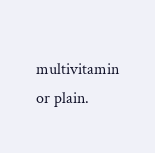multivitamin or plain.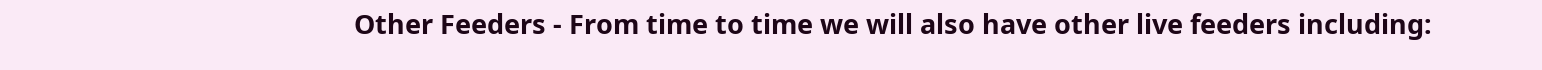Other Feeders - From time to time we will also have other live feeders including: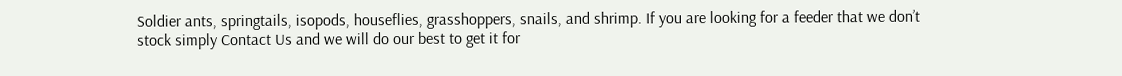Soldier ants, springtails, isopods, houseflies, grasshoppers, snails, and shrimp. If you are looking for a feeder that we don’t stock simply Contact Us and we will do our best to get it for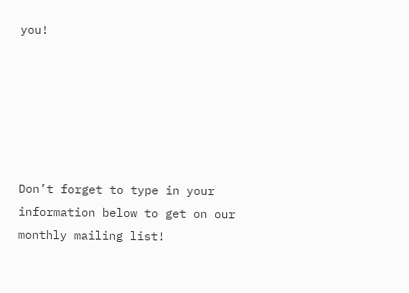you!






Don’t forget to type in your information below to get on our monthly mailing list!